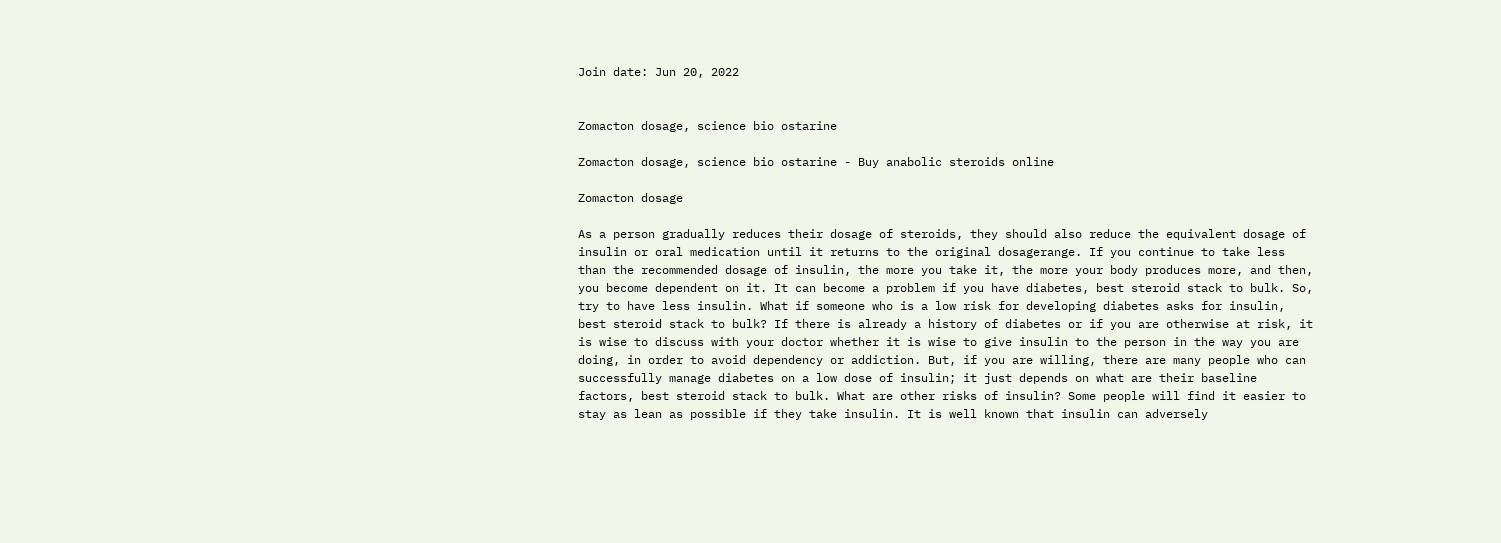Join date: Jun 20, 2022


Zomacton dosage, science bio ostarine

Zomacton dosage, science bio ostarine - Buy anabolic steroids online

Zomacton dosage

As a person gradually reduces their dosage of steroids, they should also reduce the equivalent dosage of insulin or oral medication until it returns to the original dosagerange. If you continue to take less than the recommended dosage of insulin, the more you take it, the more your body produces more, and then, you become dependent on it. It can become a problem if you have diabetes, best steroid stack to bulk. So, try to have less insulin. What if someone who is a low risk for developing diabetes asks for insulin, best steroid stack to bulk? If there is already a history of diabetes or if you are otherwise at risk, it is wise to discuss with your doctor whether it is wise to give insulin to the person in the way you are doing, in order to avoid dependency or addiction. But, if you are willing, there are many people who can successfully manage diabetes on a low dose of insulin; it just depends on what are their baseline factors, best steroid stack to bulk. What are other risks of insulin? Some people will find it easier to stay as lean as possible if they take insulin. It is well known that insulin can adversely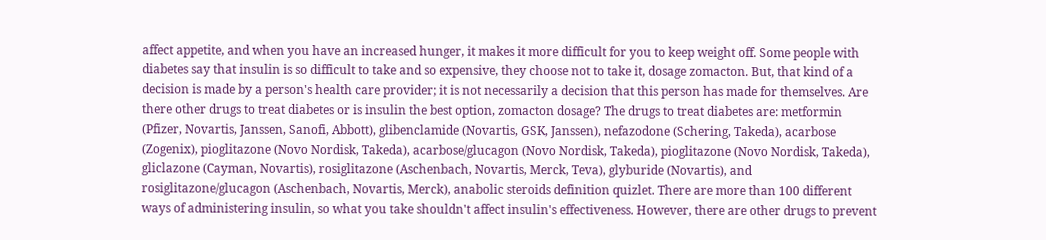affect appetite, and when you have an increased hunger, it makes it more difficult for you to keep weight off. Some people with diabetes say that insulin is so difficult to take and so expensive, they choose not to take it, dosage zomacton. But, that kind of a decision is made by a person's health care provider; it is not necessarily a decision that this person has made for themselves. Are there other drugs to treat diabetes or is insulin the best option, zomacton dosage? The drugs to treat diabetes are: metformin (Pfizer, Novartis, Janssen, Sanofi, Abbott), glibenclamide (Novartis, GSK, Janssen), nefazodone (Schering, Takeda), acarbose (Zogenix), pioglitazone (Novo Nordisk, Takeda), acarbose/glucagon (Novo Nordisk, Takeda), pioglitazone (Novo Nordisk, Takeda), gliclazone (Cayman, Novartis), rosiglitazone (Aschenbach, Novartis, Merck, Teva), glyburide (Novartis), and rosiglitazone/glucagon (Aschenbach, Novartis, Merck), anabolic steroids definition quizlet. There are more than 100 different ways of administering insulin, so what you take shouldn't affect insulin's effectiveness. However, there are other drugs to prevent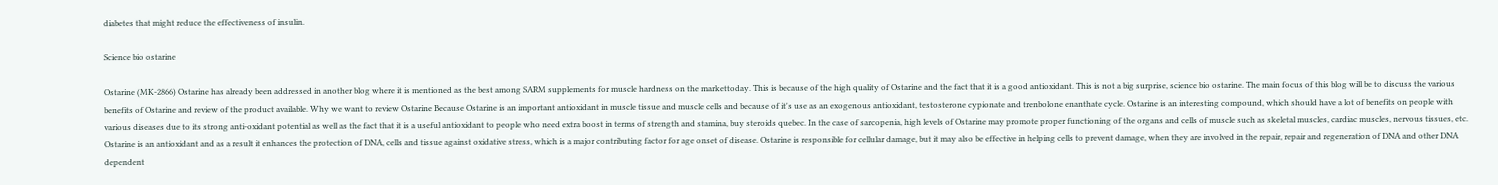diabetes that might reduce the effectiveness of insulin.

Science bio ostarine

Ostarine (MK-2866) Ostarine has already been addressed in another blog where it is mentioned as the best among SARM supplements for muscle hardness on the markettoday. This is because of the high quality of Ostarine and the fact that it is a good antioxidant. This is not a big surprise, science bio ostarine. The main focus of this blog will be to discuss the various benefits of Ostarine and review of the product available. Why we want to review Ostarine Because Ostarine is an important antioxidant in muscle tissue and muscle cells and because of it's use as an exogenous antioxidant, testosterone cypionate and trenbolone enanthate cycle. Ostarine is an interesting compound, which should have a lot of benefits on people with various diseases due to its strong anti-oxidant potential as well as the fact that it is a useful antioxidant to people who need extra boost in terms of strength and stamina, buy steroids quebec. In the case of sarcopenia, high levels of Ostarine may promote proper functioning of the organs and cells of muscle such as skeletal muscles, cardiac muscles, nervous tissues, etc. Ostarine is an antioxidant and as a result it enhances the protection of DNA, cells and tissue against oxidative stress, which is a major contributing factor for age onset of disease. Ostarine is responsible for cellular damage, but it may also be effective in helping cells to prevent damage, when they are involved in the repair, repair and regeneration of DNA and other DNA dependent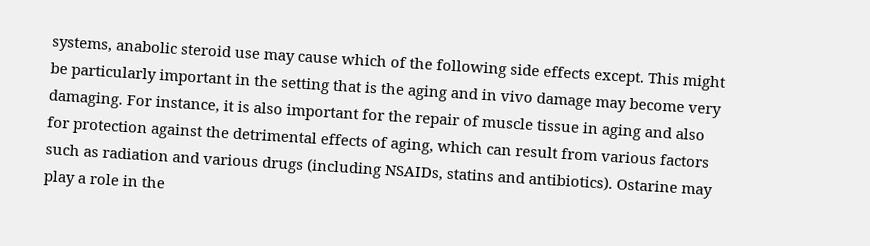systems, anabolic steroid use may cause which of the following side effects except. This might be particularly important in the setting that is the aging and in vivo damage may become very damaging. For instance, it is also important for the repair of muscle tissue in aging and also for protection against the detrimental effects of aging, which can result from various factors such as radiation and various drugs (including NSAIDs, statins and antibiotics). Ostarine may play a role in the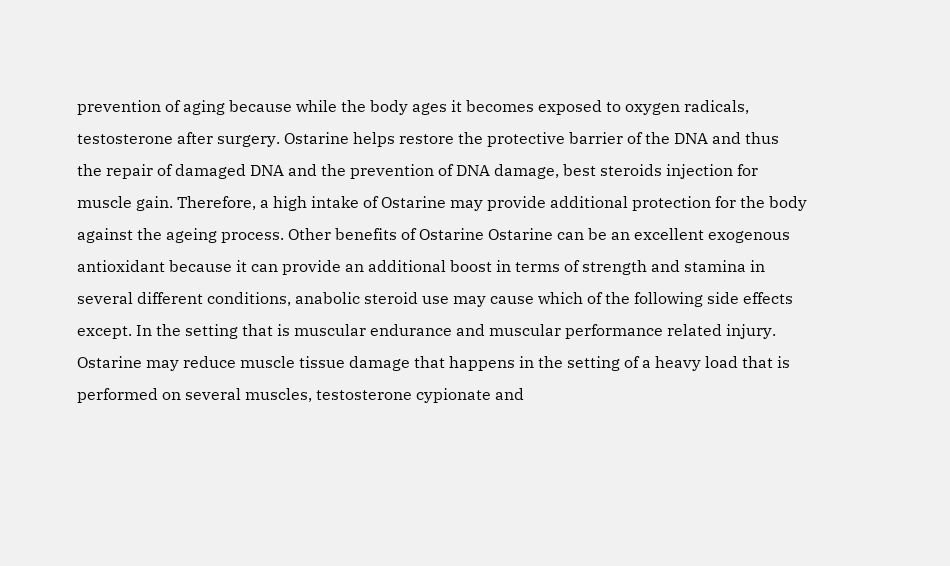prevention of aging because while the body ages it becomes exposed to oxygen radicals, testosterone after surgery. Ostarine helps restore the protective barrier of the DNA and thus the repair of damaged DNA and the prevention of DNA damage, best steroids injection for muscle gain. Therefore, a high intake of Ostarine may provide additional protection for the body against the ageing process. Other benefits of Ostarine Ostarine can be an excellent exogenous antioxidant because it can provide an additional boost in terms of strength and stamina in several different conditions, anabolic steroid use may cause which of the following side effects except. In the setting that is muscular endurance and muscular performance related injury. Ostarine may reduce muscle tissue damage that happens in the setting of a heavy load that is performed on several muscles, testosterone cypionate and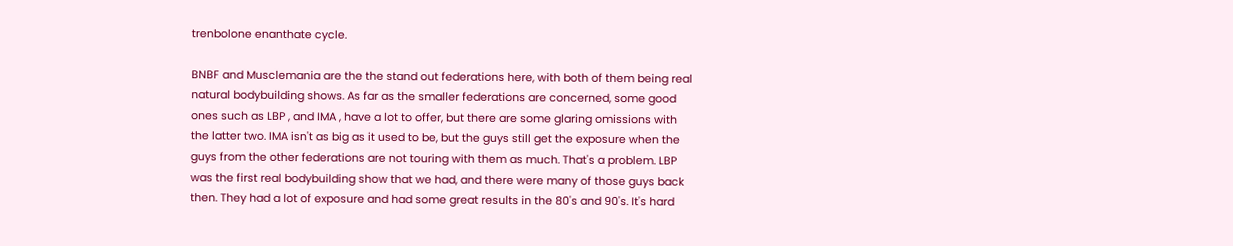trenbolone enanthate cycle.

BNBF and Musclemania are the the stand out federations here, with both of them being real natural bodybuilding shows. As far as the smaller federations are concerned, some good ones such as LBP , and IMA , have a lot to offer, but there are some glaring omissions with the latter two. IMA isn't as big as it used to be, but the guys still get the exposure when the guys from the other federations are not touring with them as much. That's a problem. LBP was the first real bodybuilding show that we had, and there were many of those guys back then. They had a lot of exposure and had some great results in the 80's and 90's. It's hard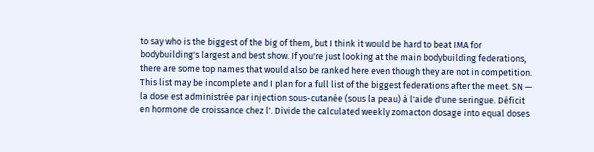to say who is the biggest of the big of them, but I think it would be hard to beat IMA for bodybuilding's largest and best show. If you're just looking at the main bodybuilding federations, there are some top names that would also be ranked here even though they are not in competition. This list may be incomplete and I plan for a full list of the biggest federations after the meet. SN — la dose est administrée par injection sous-cutanée (sous la peau) à l'aide d'une seringue. Déficit en hormone de croissance chez l'. Divide the calculated weekly zomacton dosage into equal doses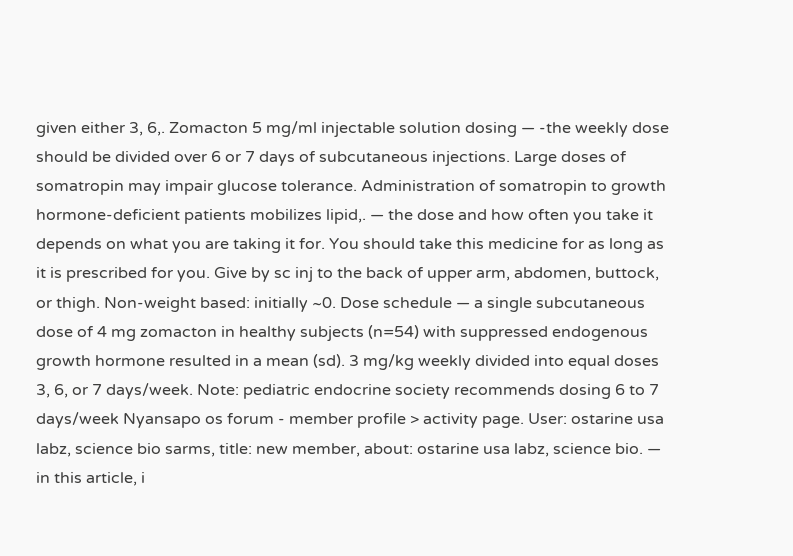given either 3, 6,. Zomacton 5 mg/ml injectable solution dosing — -the weekly dose should be divided over 6 or 7 days of subcutaneous injections. Large doses of somatropin may impair glucose tolerance. Administration of somatropin to growth hormone-deficient patients mobilizes lipid,. — the dose and how often you take it depends on what you are taking it for. You should take this medicine for as long as it is prescribed for you. Give by sc inj to the back of upper arm, abdomen, buttock, or thigh. Non-weight based: initially ~0. Dose schedule — a single subcutaneous dose of 4 mg zomacton in healthy subjects (n=54) with suppressed endogenous growth hormone resulted in a mean (sd). 3 mg/kg weekly divided into equal doses 3, 6, or 7 days/week. Note: pediatric endocrine society recommends dosing 6 to 7 days/week Nyansapo os forum - member profile > activity page. User: ostarine usa labz, science bio sarms, title: new member, about: ostarine usa labz, science bio. — in this article, i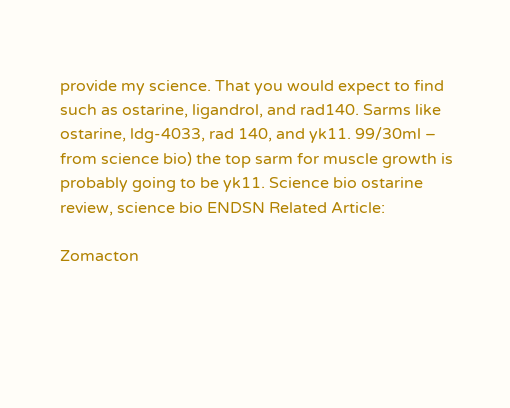provide my science. That you would expect to find such as ostarine, ligandrol, and rad140. Sarms like ostarine, ldg-4033, rad 140, and yk11. 99/30ml – from science bio) the top sarm for muscle growth is probably going to be yk11. Science bio ostarine review, science bio ENDSN Related Article:

Zomacton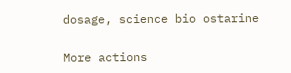dosage, science bio ostarine

More actions